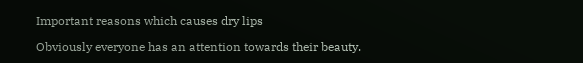Important reasons which causes dry lips

Obviously everyone has an attention towards their beauty.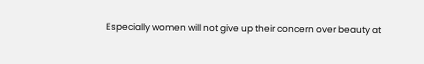Especially women will not give up their concern over beauty at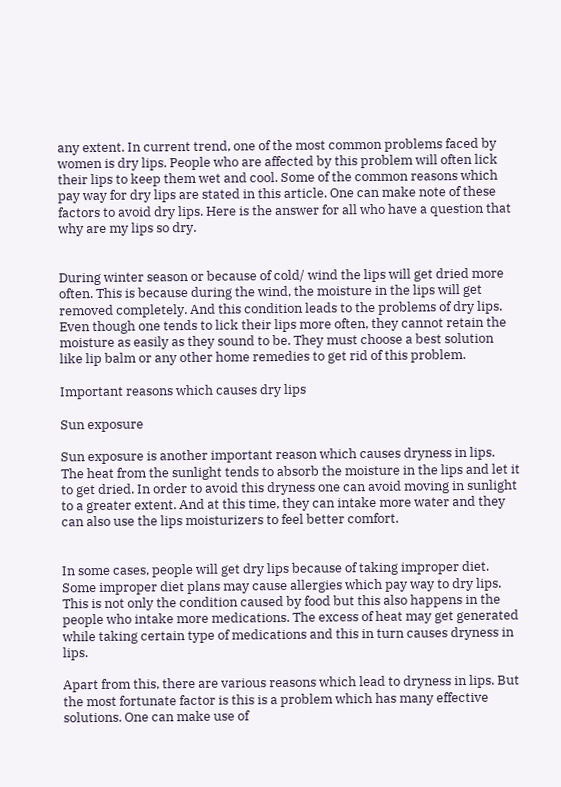any extent. In current trend, one of the most common problems faced by women is dry lips. People who are affected by this problem will often lick their lips to keep them wet and cool. Some of the common reasons which pay way for dry lips are stated in this article. One can make note of these factors to avoid dry lips. Here is the answer for all who have a question that why are my lips so dry.


During winter season or because of cold/ wind the lips will get dried more often. This is because during the wind, the moisture in the lips will get removed completely. And this condition leads to the problems of dry lips. Even though one tends to lick their lips more often, they cannot retain the moisture as easily as they sound to be. They must choose a best solution like lip balm or any other home remedies to get rid of this problem.

Important reasons which causes dry lips

Sun exposure

Sun exposure is another important reason which causes dryness in lips. The heat from the sunlight tends to absorb the moisture in the lips and let it to get dried. In order to avoid this dryness one can avoid moving in sunlight to a greater extent. And at this time, they can intake more water and they can also use the lips moisturizers to feel better comfort.


In some cases, people will get dry lips because of taking improper diet. Some improper diet plans may cause allergies which pay way to dry lips. This is not only the condition caused by food but this also happens in the people who intake more medications. The excess of heat may get generated while taking certain type of medications and this in turn causes dryness in lips.

Apart from this, there are various reasons which lead to dryness in lips. But the most fortunate factor is this is a problem which has many effective solutions. One can make use of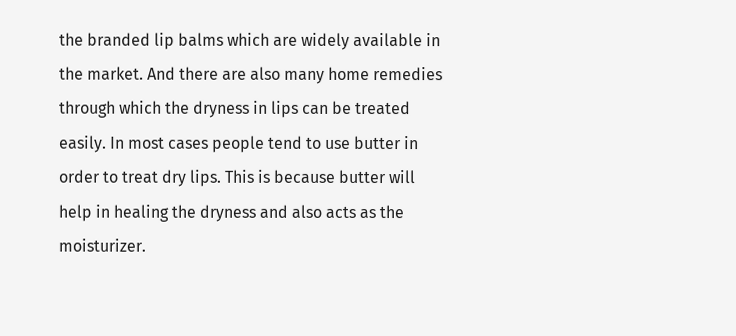the branded lip balms which are widely available in the market. And there are also many home remedies through which the dryness in lips can be treated easily. In most cases people tend to use butter in order to treat dry lips. This is because butter will help in healing the dryness and also acts as the moisturizer.